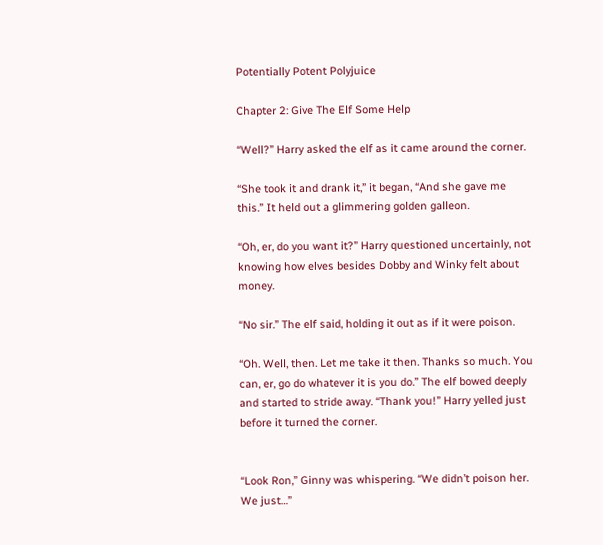Potentially Potent Polyjuice

Chapter 2: Give The Elf Some Help

“Well?” Harry asked the elf as it came around the corner.

“She took it and drank it,” it began, “And she gave me this.” It held out a glimmering golden galleon.

“Oh, er, do you want it?” Harry questioned uncertainly, not knowing how elves besides Dobby and Winky felt about money.

“No sir.” The elf said, holding it out as if it were poison.

“Oh. Well, then. Let me take it then. Thanks so much. You can, er, go do whatever it is you do.” The elf bowed deeply and started to stride away. “Thank you!” Harry yelled just before it turned the corner.


“Look Ron,” Ginny was whispering. “We didn’t poison her. We just…”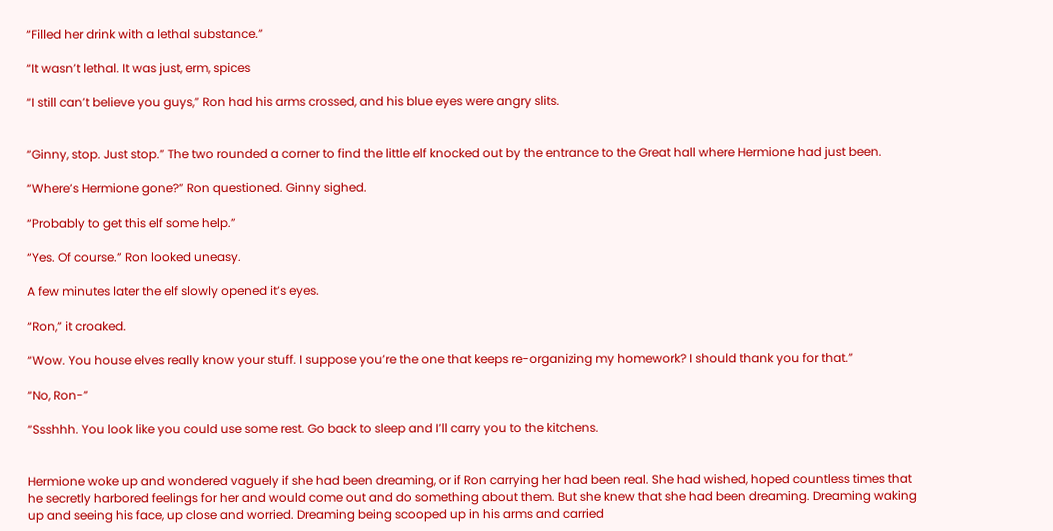“Filled her drink with a lethal substance.”

“It wasn’t lethal. It was just, erm, spices

“I still can’t believe you guys,” Ron had his arms crossed, and his blue eyes were angry slits.


“Ginny, stop. Just stop.” The two rounded a corner to find the little elf knocked out by the entrance to the Great hall where Hermione had just been.

“Where’s Hermione gone?” Ron questioned. Ginny sighed.

“Probably to get this elf some help.”

“Yes. Of course.” Ron looked uneasy.

A few minutes later the elf slowly opened it’s eyes.

“Ron,” it croaked.

“Wow. You house elves really know your stuff. I suppose you’re the one that keeps re-organizing my homework? I should thank you for that.”

“No, Ron-”

“Ssshhh. You look like you could use some rest. Go back to sleep and I’ll carry you to the kitchens.


Hermione woke up and wondered vaguely if she had been dreaming, or if Ron carrying her had been real. She had wished, hoped countless times that he secretly harbored feelings for her and would come out and do something about them. But she knew that she had been dreaming. Dreaming waking up and seeing his face, up close and worried. Dreaming being scooped up in his arms and carried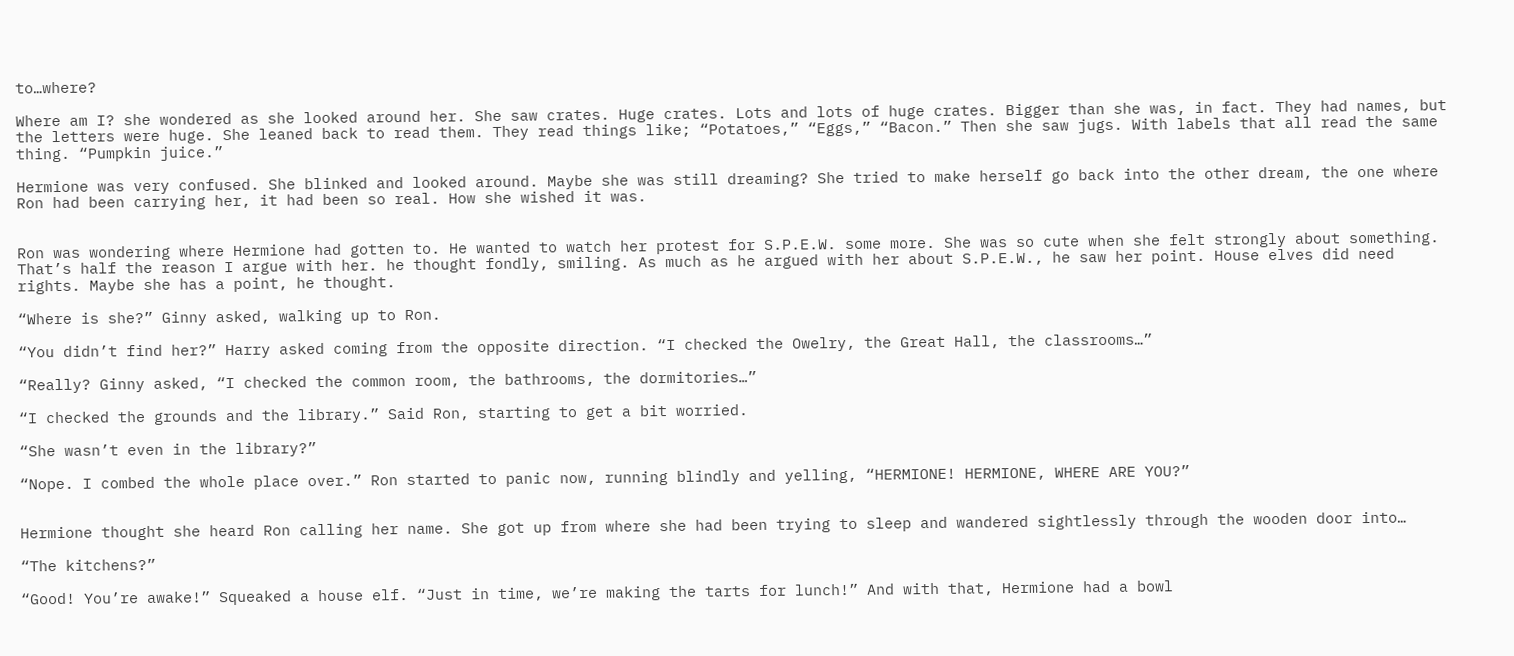to…where?

Where am I? she wondered as she looked around her. She saw crates. Huge crates. Lots and lots of huge crates. Bigger than she was, in fact. They had names, but the letters were huge. She leaned back to read them. They read things like; “Potatoes,” “Eggs,” “Bacon.” Then she saw jugs. With labels that all read the same thing. “Pumpkin juice.”

Hermione was very confused. She blinked and looked around. Maybe she was still dreaming? She tried to make herself go back into the other dream, the one where Ron had been carrying her, it had been so real. How she wished it was.


Ron was wondering where Hermione had gotten to. He wanted to watch her protest for S.P.E.W. some more. She was so cute when she felt strongly about something. That’s half the reason I argue with her. he thought fondly, smiling. As much as he argued with her about S.P.E.W., he saw her point. House elves did need rights. Maybe she has a point, he thought.

“Where is she?” Ginny asked, walking up to Ron.

“You didn’t find her?” Harry asked coming from the opposite direction. “I checked the Owelry, the Great Hall, the classrooms…”

“Really? Ginny asked, “I checked the common room, the bathrooms, the dormitories…”

“I checked the grounds and the library.” Said Ron, starting to get a bit worried.

“She wasn’t even in the library?”

“Nope. I combed the whole place over.” Ron started to panic now, running blindly and yelling, “HERMIONE! HERMIONE, WHERE ARE YOU?”


Hermione thought she heard Ron calling her name. She got up from where she had been trying to sleep and wandered sightlessly through the wooden door into…

“The kitchens?”

“Good! You’re awake!” Squeaked a house elf. “Just in time, we’re making the tarts for lunch!” And with that, Hermione had a bowl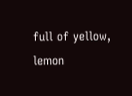full of yellow, lemon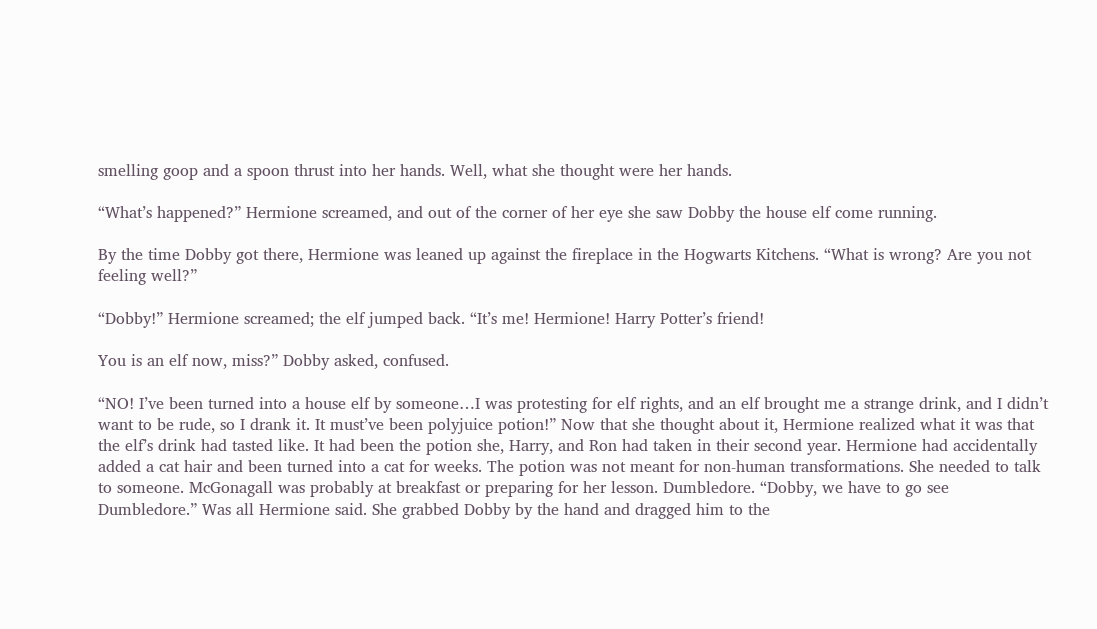smelling goop and a spoon thrust into her hands. Well, what she thought were her hands.

“What’s happened?” Hermione screamed, and out of the corner of her eye she saw Dobby the house elf come running.

By the time Dobby got there, Hermione was leaned up against the fireplace in the Hogwarts Kitchens. “What is wrong? Are you not feeling well?”

“Dobby!” Hermione screamed; the elf jumped back. “It’s me! Hermione! Harry Potter’s friend!

You is an elf now, miss?” Dobby asked, confused.

“NO! I’ve been turned into a house elf by someone…I was protesting for elf rights, and an elf brought me a strange drink, and I didn’t want to be rude, so I drank it. It must’ve been polyjuice potion!” Now that she thought about it, Hermione realized what it was that the elf’s drink had tasted like. It had been the potion she, Harry, and Ron had taken in their second year. Hermione had accidentally added a cat hair and been turned into a cat for weeks. The potion was not meant for non-human transformations. She needed to talk to someone. McGonagall was probably at breakfast or preparing for her lesson. Dumbledore. “Dobby, we have to go see Dumbledore.” Was all Hermione said. She grabbed Dobby by the hand and dragged him to the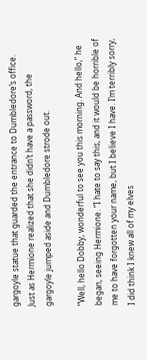gargoyle statue that guarded the entrance to Dumbledore’s office. Just as Hermione realized that she didn’t have a password, the gargoyle jumped aside and Dumbledore strode out.

”Well, hello Dobby, wonderful to see you this morning. And hello,” he began, seeing Hermione. “I hate to say this, and it would be horrible of me to have forgotten your name, but I believe I have. I’m terribly sorry, I did think I knew all of my elves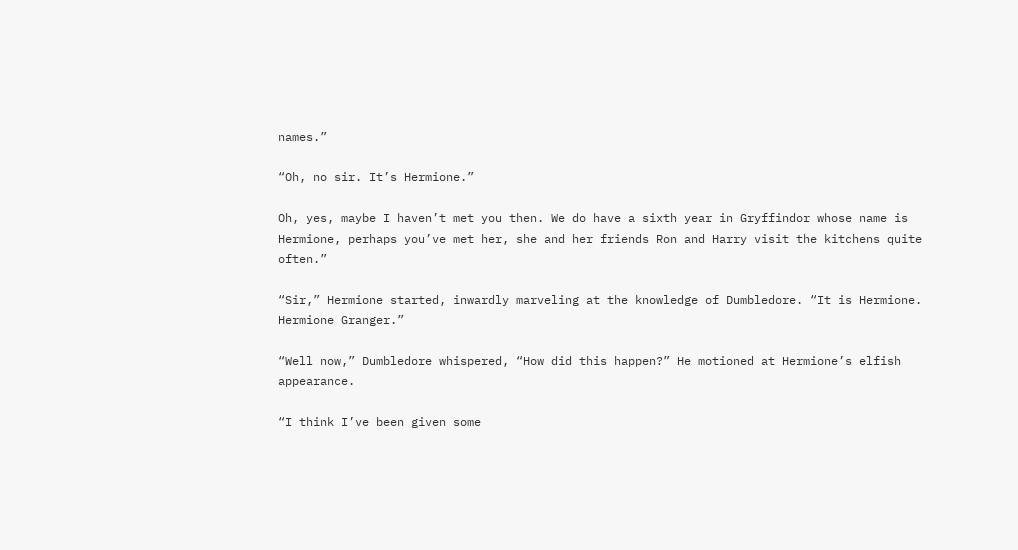names.”

“Oh, no sir. It’s Hermione.”

Oh, yes, maybe I haven’t met you then. We do have a sixth year in Gryffindor whose name is Hermione, perhaps you’ve met her, she and her friends Ron and Harry visit the kitchens quite often.”

“Sir,” Hermione started, inwardly marveling at the knowledge of Dumbledore. “It is Hermione. Hermione Granger.”

“Well now,” Dumbledore whispered, “How did this happen?” He motioned at Hermione’s elfish appearance.

“I think I’ve been given some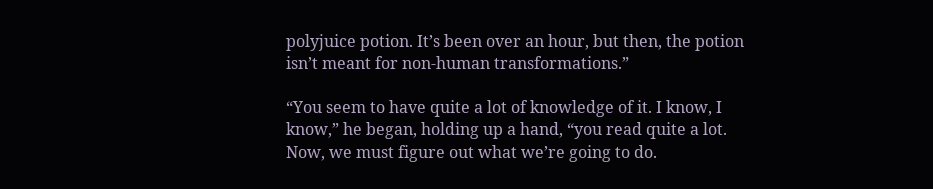polyjuice potion. It’s been over an hour, but then, the potion isn’t meant for non-human transformations.”

“You seem to have quite a lot of knowledge of it. I know, I know,” he began, holding up a hand, “you read quite a lot. Now, we must figure out what we’re going to do.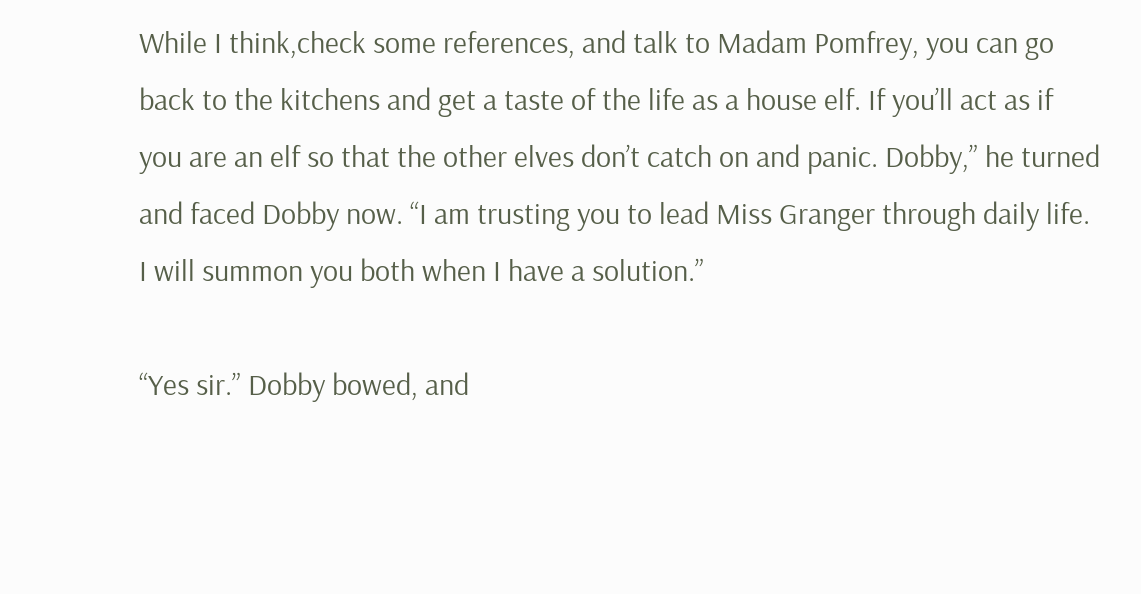While I think,check some references, and talk to Madam Pomfrey, you can go back to the kitchens and get a taste of the life as a house elf. If you’ll act as if you are an elf so that the other elves don’t catch on and panic. Dobby,” he turned and faced Dobby now. “I am trusting you to lead Miss Granger through daily life. I will summon you both when I have a solution.”

“Yes sir.” Dobby bowed, and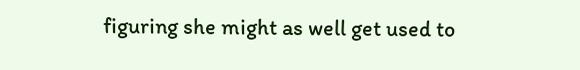figuring she might as well get used to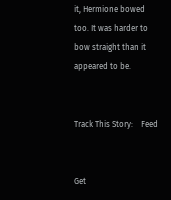it, Hermione bowed too. It was harder to bow straight than it appeared to be.


Track This Story:    Feed


Get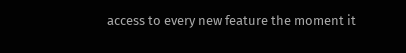access to every new feature the moment it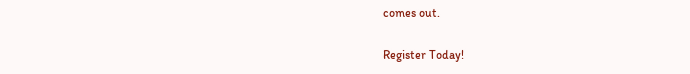comes out.

Register Today!